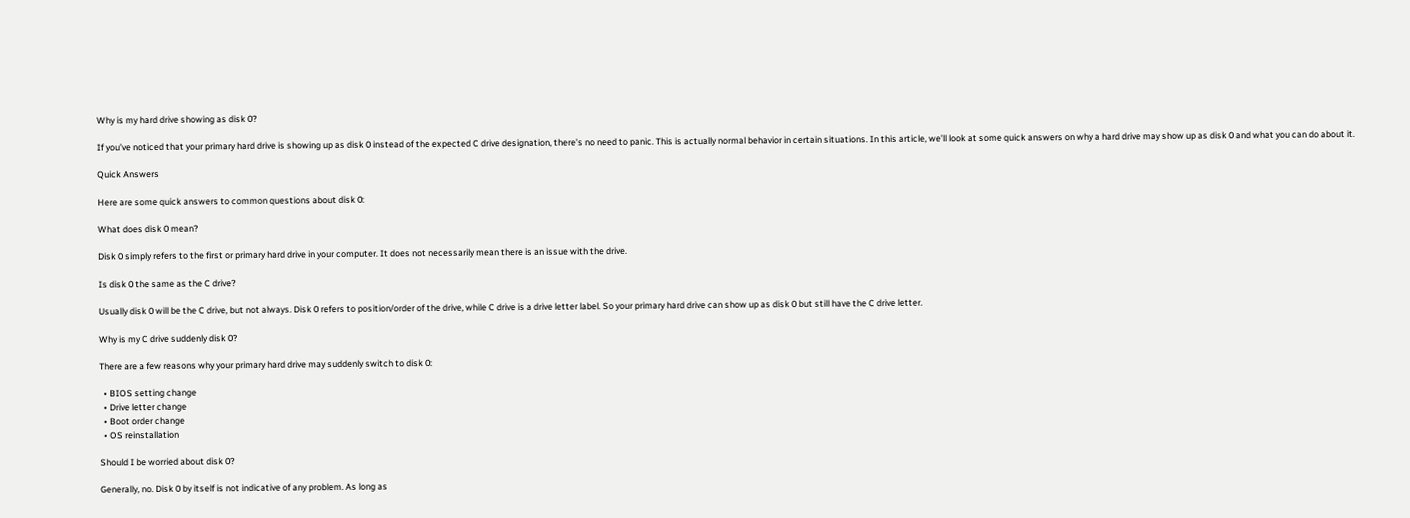Why is my hard drive showing as disk 0?

If you’ve noticed that your primary hard drive is showing up as disk 0 instead of the expected C drive designation, there’s no need to panic. This is actually normal behavior in certain situations. In this article, we’ll look at some quick answers on why a hard drive may show up as disk 0 and what you can do about it.

Quick Answers

Here are some quick answers to common questions about disk 0:

What does disk 0 mean?

Disk 0 simply refers to the first or primary hard drive in your computer. It does not necessarily mean there is an issue with the drive.

Is disk 0 the same as the C drive?

Usually disk 0 will be the C drive, but not always. Disk 0 refers to position/order of the drive, while C drive is a drive letter label. So your primary hard drive can show up as disk 0 but still have the C drive letter.

Why is my C drive suddenly disk 0?

There are a few reasons why your primary hard drive may suddenly switch to disk 0:

  • BIOS setting change
  • Drive letter change
  • Boot order change
  • OS reinstallation

Should I be worried about disk 0?

Generally, no. Disk 0 by itself is not indicative of any problem. As long as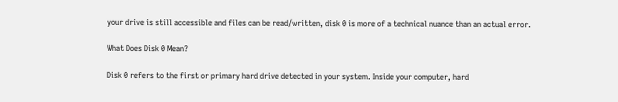your drive is still accessible and files can be read/written, disk 0 is more of a technical nuance than an actual error.

What Does Disk 0 Mean?

Disk 0 refers to the first or primary hard drive detected in your system. Inside your computer, hard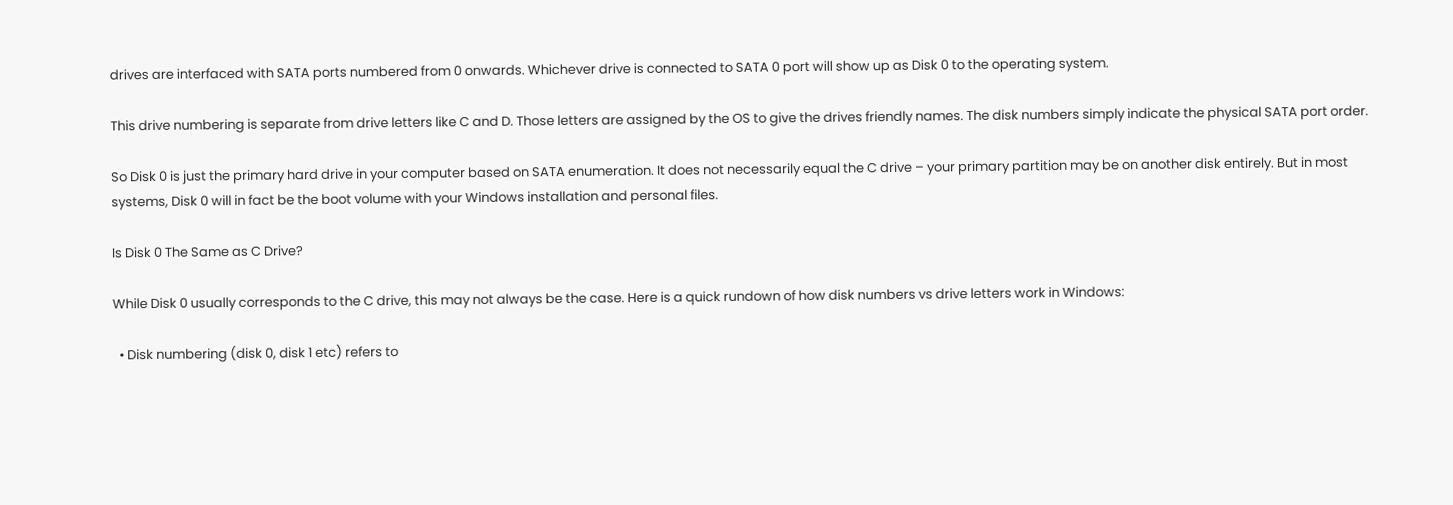drives are interfaced with SATA ports numbered from 0 onwards. Whichever drive is connected to SATA 0 port will show up as Disk 0 to the operating system.

This drive numbering is separate from drive letters like C and D. Those letters are assigned by the OS to give the drives friendly names. The disk numbers simply indicate the physical SATA port order.

So Disk 0 is just the primary hard drive in your computer based on SATA enumeration. It does not necessarily equal the C drive – your primary partition may be on another disk entirely. But in most systems, Disk 0 will in fact be the boot volume with your Windows installation and personal files.

Is Disk 0 The Same as C Drive?

While Disk 0 usually corresponds to the C drive, this may not always be the case. Here is a quick rundown of how disk numbers vs drive letters work in Windows:

  • Disk numbering (disk 0, disk 1 etc) refers to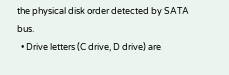the physical disk order detected by SATA bus.
  • Drive letters (C drive, D drive) are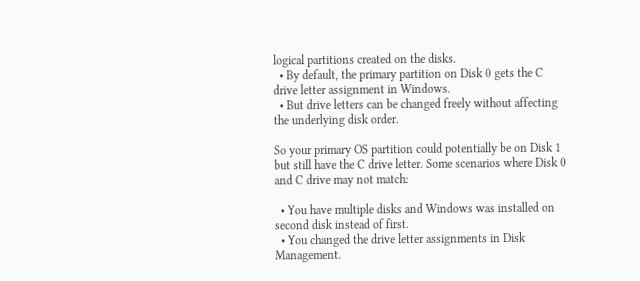logical partitions created on the disks.
  • By default, the primary partition on Disk 0 gets the C drive letter assignment in Windows.
  • But drive letters can be changed freely without affecting the underlying disk order.

So your primary OS partition could potentially be on Disk 1 but still have the C drive letter. Some scenarios where Disk 0 and C drive may not match:

  • You have multiple disks and Windows was installed on second disk instead of first.
  • You changed the drive letter assignments in Disk Management.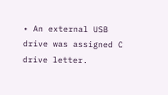• An external USB drive was assigned C drive letter.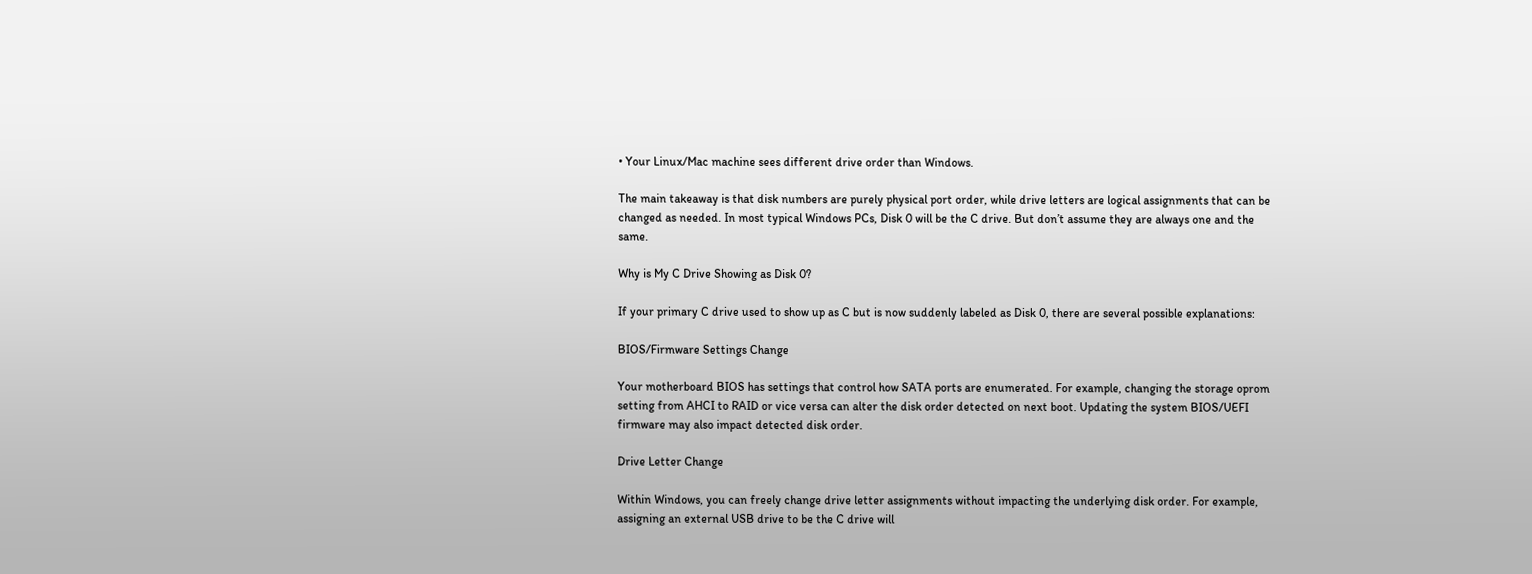• Your Linux/Mac machine sees different drive order than Windows.

The main takeaway is that disk numbers are purely physical port order, while drive letters are logical assignments that can be changed as needed. In most typical Windows PCs, Disk 0 will be the C drive. But don’t assume they are always one and the same.

Why is My C Drive Showing as Disk 0?

If your primary C drive used to show up as C but is now suddenly labeled as Disk 0, there are several possible explanations:

BIOS/Firmware Settings Change

Your motherboard BIOS has settings that control how SATA ports are enumerated. For example, changing the storage oprom setting from AHCI to RAID or vice versa can alter the disk order detected on next boot. Updating the system BIOS/UEFI firmware may also impact detected disk order.

Drive Letter Change

Within Windows, you can freely change drive letter assignments without impacting the underlying disk order. For example, assigning an external USB drive to be the C drive will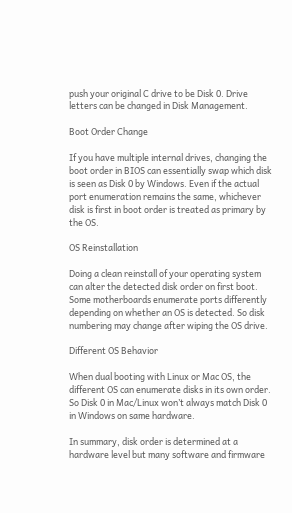push your original C drive to be Disk 0. Drive letters can be changed in Disk Management.

Boot Order Change

If you have multiple internal drives, changing the boot order in BIOS can essentially swap which disk is seen as Disk 0 by Windows. Even if the actual port enumeration remains the same, whichever disk is first in boot order is treated as primary by the OS.

OS Reinstallation

Doing a clean reinstall of your operating system can alter the detected disk order on first boot. Some motherboards enumerate ports differently depending on whether an OS is detected. So disk numbering may change after wiping the OS drive.

Different OS Behavior

When dual booting with Linux or Mac OS, the different OS can enumerate disks in its own order. So Disk 0 in Mac/Linux won’t always match Disk 0 in Windows on same hardware.

In summary, disk order is determined at a hardware level but many software and firmware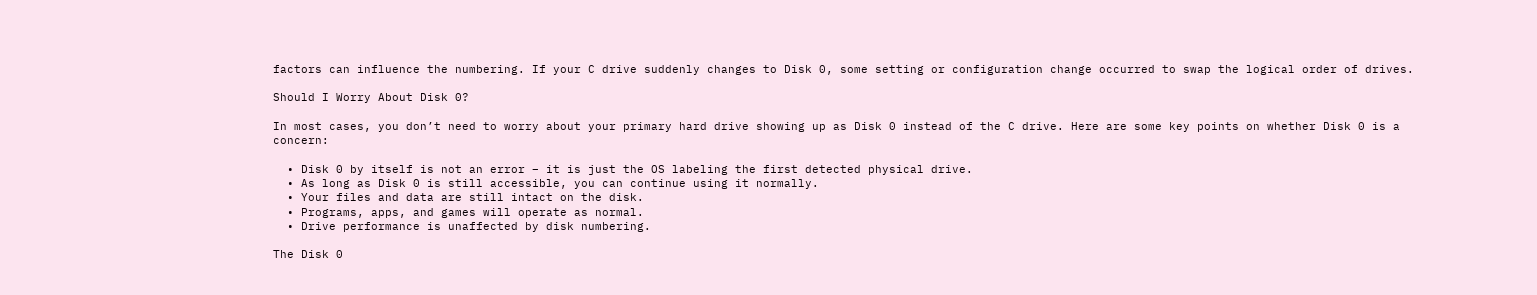factors can influence the numbering. If your C drive suddenly changes to Disk 0, some setting or configuration change occurred to swap the logical order of drives.

Should I Worry About Disk 0?

In most cases, you don’t need to worry about your primary hard drive showing up as Disk 0 instead of the C drive. Here are some key points on whether Disk 0 is a concern:

  • Disk 0 by itself is not an error – it is just the OS labeling the first detected physical drive.
  • As long as Disk 0 is still accessible, you can continue using it normally.
  • Your files and data are still intact on the disk.
  • Programs, apps, and games will operate as normal.
  • Drive performance is unaffected by disk numbering.

The Disk 0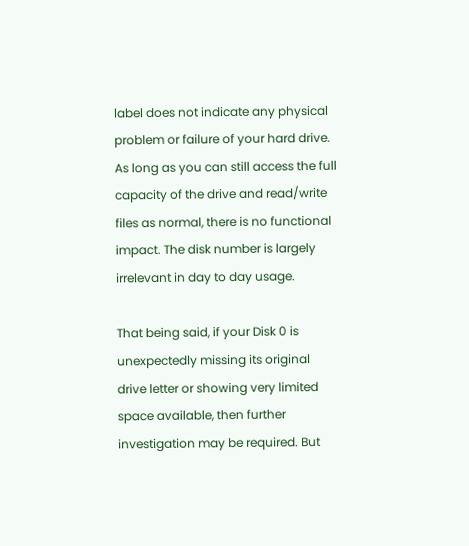label does not indicate any physical problem or failure of your hard drive. As long as you can still access the full capacity of the drive and read/write files as normal, there is no functional impact. The disk number is largely irrelevant in day to day usage.

That being said, if your Disk 0 is unexpectedly missing its original drive letter or showing very limited space available, then further investigation may be required. But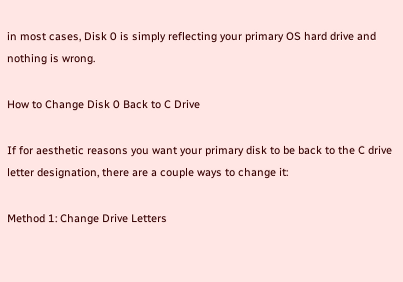in most cases, Disk 0 is simply reflecting your primary OS hard drive and nothing is wrong.

How to Change Disk 0 Back to C Drive

If for aesthetic reasons you want your primary disk to be back to the C drive letter designation, there are a couple ways to change it:

Method 1: Change Drive Letters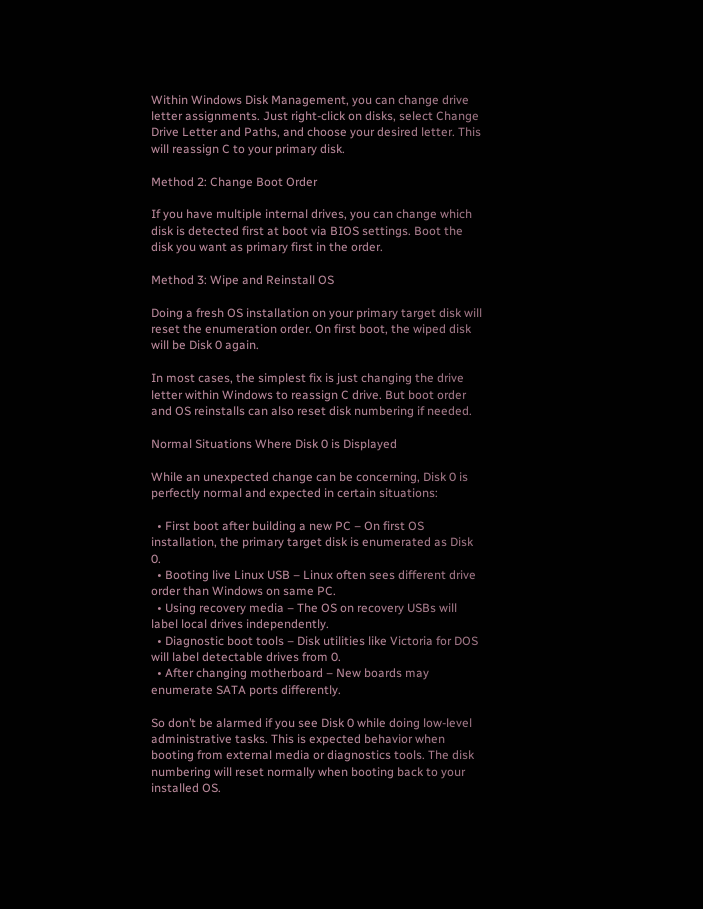Within Windows Disk Management, you can change drive letter assignments. Just right-click on disks, select Change Drive Letter and Paths, and choose your desired letter. This will reassign C to your primary disk.

Method 2: Change Boot Order

If you have multiple internal drives, you can change which disk is detected first at boot via BIOS settings. Boot the disk you want as primary first in the order.

Method 3: Wipe and Reinstall OS

Doing a fresh OS installation on your primary target disk will reset the enumeration order. On first boot, the wiped disk will be Disk 0 again.

In most cases, the simplest fix is just changing the drive letter within Windows to reassign C drive. But boot order and OS reinstalls can also reset disk numbering if needed.

Normal Situations Where Disk 0 is Displayed

While an unexpected change can be concerning, Disk 0 is perfectly normal and expected in certain situations:

  • First boot after building a new PC – On first OS installation, the primary target disk is enumerated as Disk 0.
  • Booting live Linux USB – Linux often sees different drive order than Windows on same PC.
  • Using recovery media – The OS on recovery USBs will label local drives independently.
  • Diagnostic boot tools – Disk utilities like Victoria for DOS will label detectable drives from 0.
  • After changing motherboard – New boards may enumerate SATA ports differently.

So don’t be alarmed if you see Disk 0 while doing low-level administrative tasks. This is expected behavior when booting from external media or diagnostics tools. The disk numbering will reset normally when booting back to your installed OS.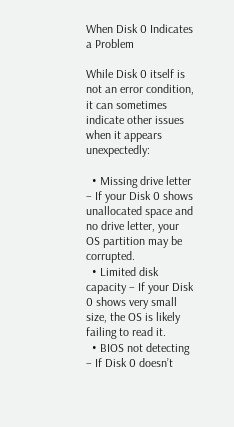When Disk 0 Indicates a Problem

While Disk 0 itself is not an error condition, it can sometimes indicate other issues when it appears unexpectedly:

  • Missing drive letter – If your Disk 0 shows unallocated space and no drive letter, your OS partition may be corrupted.
  • Limited disk capacity – If your Disk 0 shows very small size, the OS is likely failing to read it.
  • BIOS not detecting – If Disk 0 doesn’t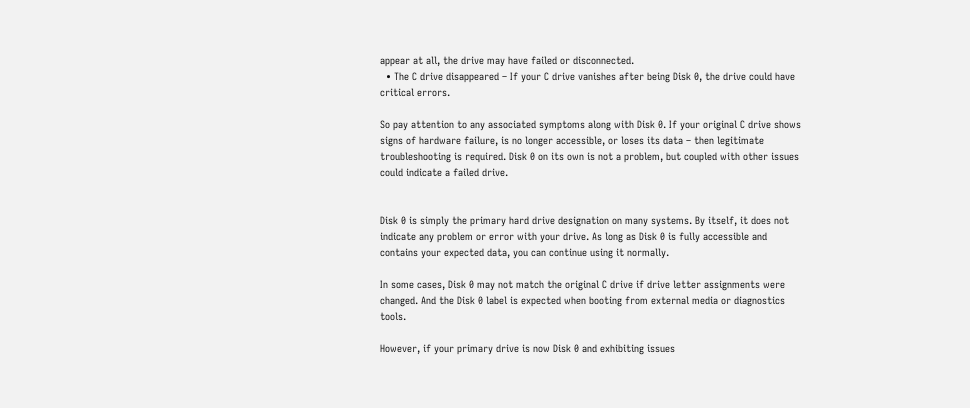appear at all, the drive may have failed or disconnected.
  • The C drive disappeared – If your C drive vanishes after being Disk 0, the drive could have critical errors.

So pay attention to any associated symptoms along with Disk 0. If your original C drive shows signs of hardware failure, is no longer accessible, or loses its data – then legitimate troubleshooting is required. Disk 0 on its own is not a problem, but coupled with other issues could indicate a failed drive.


Disk 0 is simply the primary hard drive designation on many systems. By itself, it does not indicate any problem or error with your drive. As long as Disk 0 is fully accessible and contains your expected data, you can continue using it normally.

In some cases, Disk 0 may not match the original C drive if drive letter assignments were changed. And the Disk 0 label is expected when booting from external media or diagnostics tools.

However, if your primary drive is now Disk 0 and exhibiting issues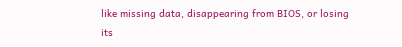like missing data, disappearing from BIOS, or losing its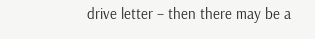drive letter – then there may be a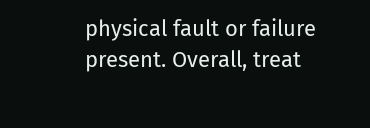physical fault or failure present. Overall, treat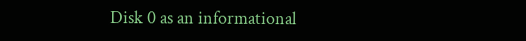Disk 0 as an informational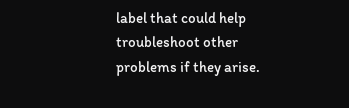label that could help troubleshoot other problems if they arise.